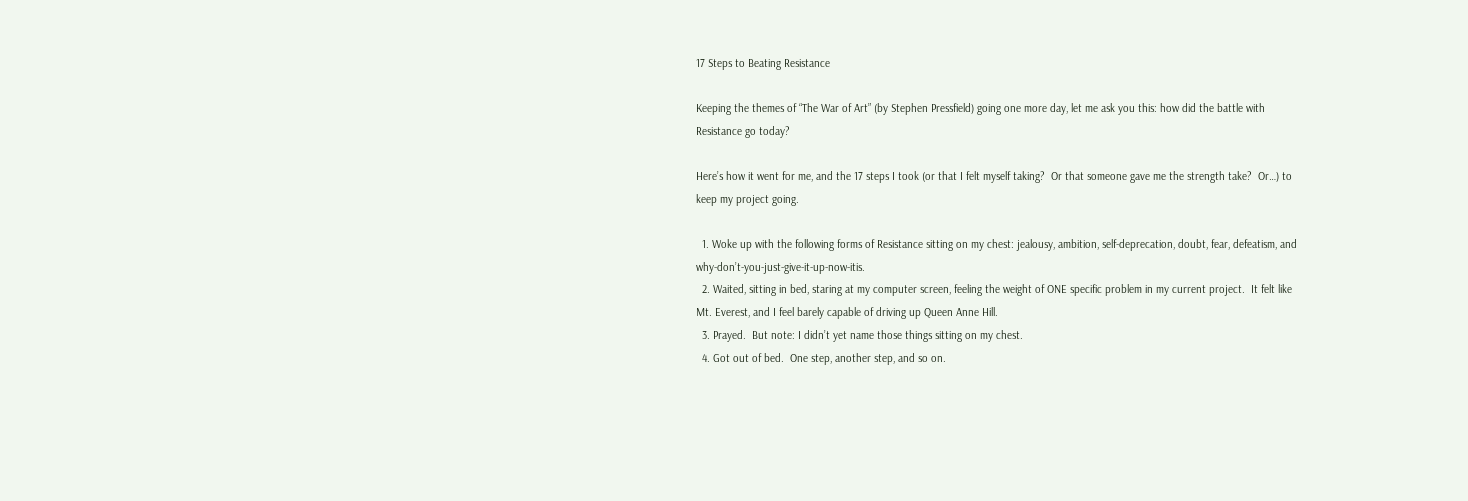17 Steps to Beating Resistance

Keeping the themes of “The War of Art” (by Stephen Pressfield) going one more day, let me ask you this: how did the battle with Resistance go today?

Here’s how it went for me, and the 17 steps I took (or that I felt myself taking?  Or that someone gave me the strength take?  Or…) to keep my project going.

  1. Woke up with the following forms of Resistance sitting on my chest: jealousy, ambition, self-deprecation, doubt, fear, defeatism, and why-don’t-you-just-give-it-up-now-itis.
  2. Waited, sitting in bed, staring at my computer screen, feeling the weight of ONE specific problem in my current project.  It felt like Mt. Everest, and I feel barely capable of driving up Queen Anne Hill.
  3. Prayed.  But note: I didn’t yet name those things sitting on my chest.
  4. Got out of bed.  One step, another step, and so on.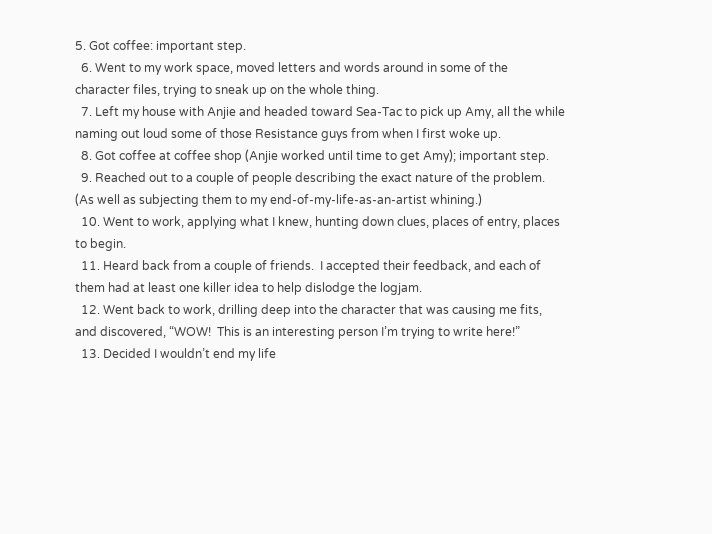5. Got coffee: important step.
  6. Went to my work space, moved letters and words around in some of the character files, trying to sneak up on the whole thing.
  7. Left my house with Anjie and headed toward Sea-Tac to pick up Amy, all the while naming out loud some of those Resistance guys from when I first woke up.
  8. Got coffee at coffee shop (Anjie worked until time to get Amy); important step.
  9. Reached out to a couple of people describing the exact nature of the problem. (As well as subjecting them to my end-of-my-life-as-an-artist whining.)
  10. Went to work, applying what I knew, hunting down clues, places of entry, places to begin.
  11. Heard back from a couple of friends.  I accepted their feedback, and each of them had at least one killer idea to help dislodge the logjam.
  12. Went back to work, drilling deep into the character that was causing me fits, and discovered, “WOW!  This is an interesting person I’m trying to write here!”
  13. Decided I wouldn’t end my life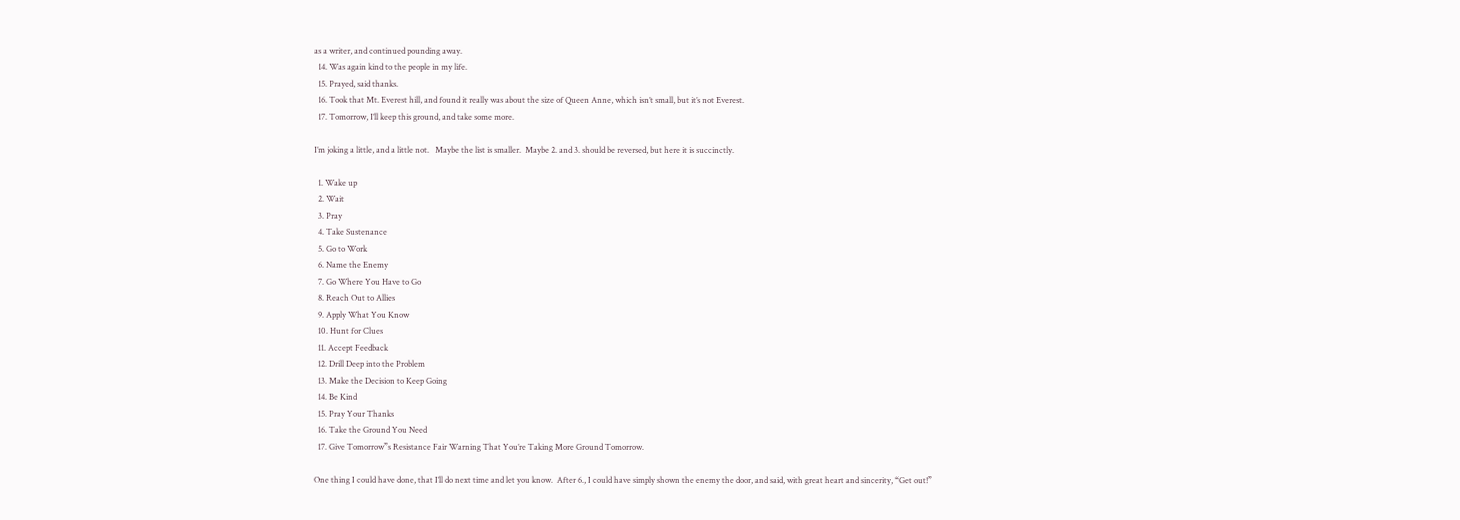as a writer, and continued pounding away.
  14. Was again kind to the people in my life.
  15. Prayed, said thanks.
  16. Took that Mt. Everest hill, and found it really was about the size of Queen Anne, which isn’t small, but it’s not Everest.
  17. Tomorrow, I’ll keep this ground, and take some more.

I’m joking a little, and a little not.   Maybe the list is smaller.  Maybe 2. and 3. should be reversed, but here it is succinctly.

  1. Wake up
  2. Wait
  3. Pray
  4. Take Sustenance
  5. Go to Work
  6. Name the Enemy
  7. Go Where You Have to Go
  8. Reach Out to Allies
  9. Apply What You Know
  10. Hunt for Clues
  11. Accept Feedback
  12. Drill Deep into the Problem
  13. Make the Decision to Keep Going
  14. Be Kind
  15. Pray Your Thanks
  16. Take the Ground You Need
  17. Give Tomorrow”s Resistance Fair Warning That You’re Taking More Ground Tomorrow.

One thing I could have done, that I’ll do next time and let you know.  After 6., I could have simply shown the enemy the door, and said, with great heart and sincerity, “Get out!”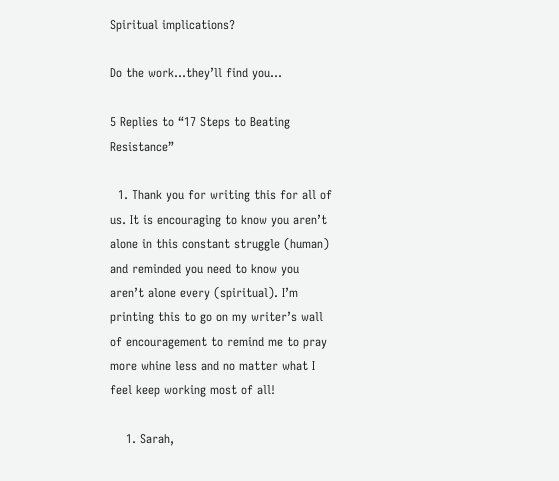Spiritual implications?

Do the work…they’ll find you…

5 Replies to “17 Steps to Beating Resistance”

  1. Thank you for writing this for all of us. It is encouraging to know you aren’t alone in this constant struggle (human) and reminded you need to know you aren’t alone every (spiritual). I’m printing this to go on my writer’s wall of encouragement to remind me to pray more whine less and no matter what I feel keep working most of all!

    1. Sarah,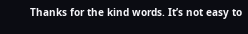Thanks for the kind words. It’s not easy to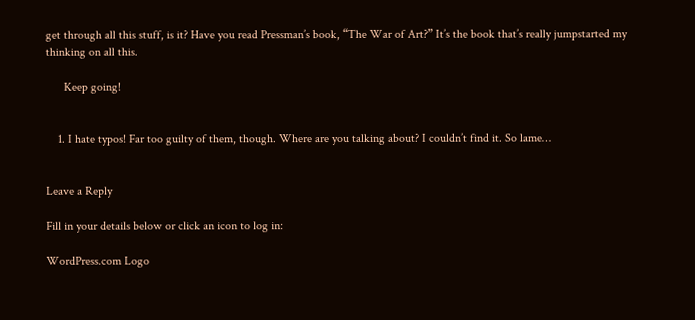get through all this stuff, is it? Have you read Pressman’s book, “The War of Art?” It’s the book that’s really jumpstarted my thinking on all this.

      Keep going!


    1. I hate typos! Far too guilty of them, though. Where are you talking about? I couldn’t find it. So lame…


Leave a Reply

Fill in your details below or click an icon to log in:

WordPress.com Logo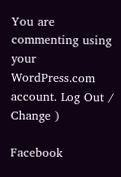You are commenting using your WordPress.com account. Log Out /  Change )

Facebook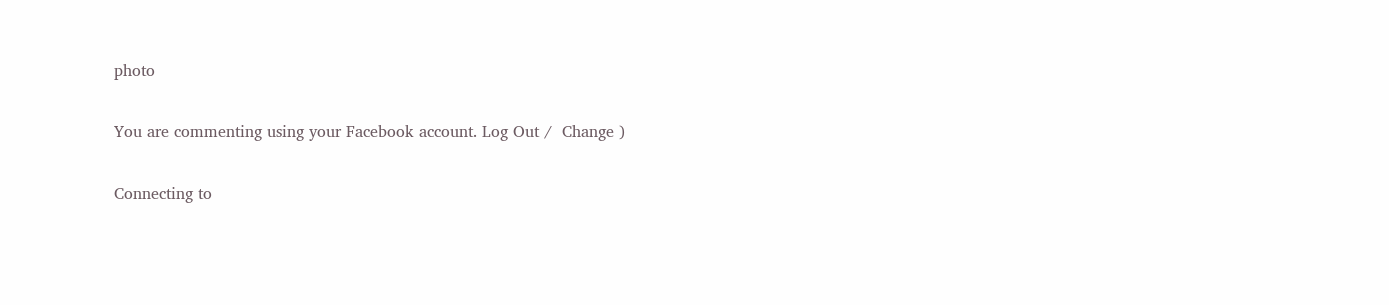photo

You are commenting using your Facebook account. Log Out /  Change )

Connecting to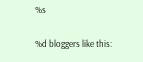%s

%d bloggers like this: